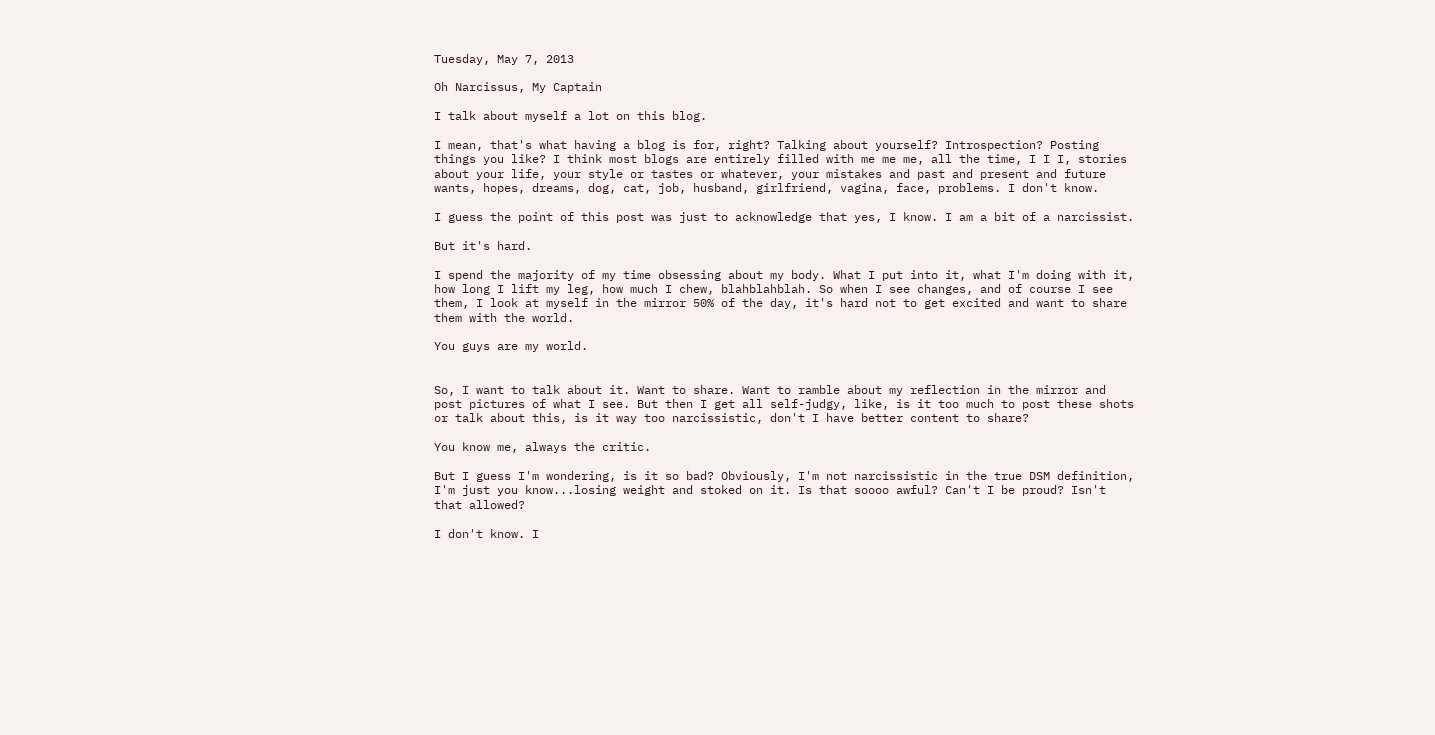Tuesday, May 7, 2013

Oh Narcissus, My Captain

I talk about myself a lot on this blog.

I mean, that's what having a blog is for, right? Talking about yourself? Introspection? Posting things you like? I think most blogs are entirely filled with me me me, all the time, I I I, stories about your life, your style or tastes or whatever, your mistakes and past and present and future wants, hopes, dreams, dog, cat, job, husband, girlfriend, vagina, face, problems. I don't know.

I guess the point of this post was just to acknowledge that yes, I know. I am a bit of a narcissist.

But it's hard.

I spend the majority of my time obsessing about my body. What I put into it, what I'm doing with it, how long I lift my leg, how much I chew, blahblahblah. So when I see changes, and of course I see them, I look at myself in the mirror 50% of the day, it's hard not to get excited and want to share them with the world.

You guys are my world.


So, I want to talk about it. Want to share. Want to ramble about my reflection in the mirror and post pictures of what I see. But then I get all self-judgy, like, is it too much to post these shots or talk about this, is it way too narcissistic, don't I have better content to share?

You know me, always the critic.

But I guess I'm wondering, is it so bad? Obviously, I'm not narcissistic in the true DSM definition, I'm just you know...losing weight and stoked on it. Is that soooo awful? Can't I be proud? Isn't that allowed?

I don't know. I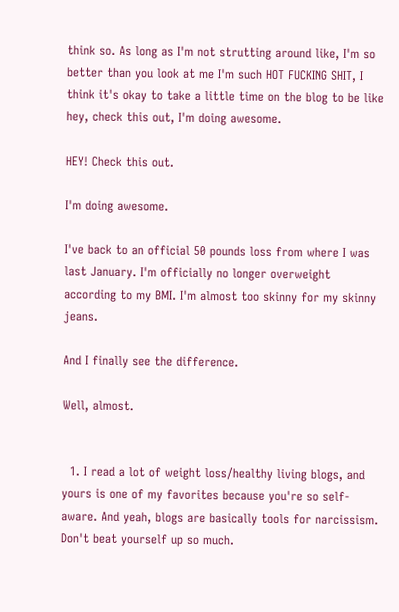think so. As long as I'm not strutting around like, I'm so better than you look at me I'm such HOT FUCKING SHIT, I think it's okay to take a little time on the blog to be like hey, check this out, I'm doing awesome.

HEY! Check this out.

I'm doing awesome.

I've back to an official 50 pounds loss from where I was last January. I'm officially no longer overweight according to my BMI. I'm almost too skinny for my skinny jeans.

And I finally see the difference.

Well, almost.


  1. I read a lot of weight loss/healthy living blogs, and yours is one of my favorites because you're so self-aware. And yeah, blogs are basically tools for narcissism. Don't beat yourself up so much.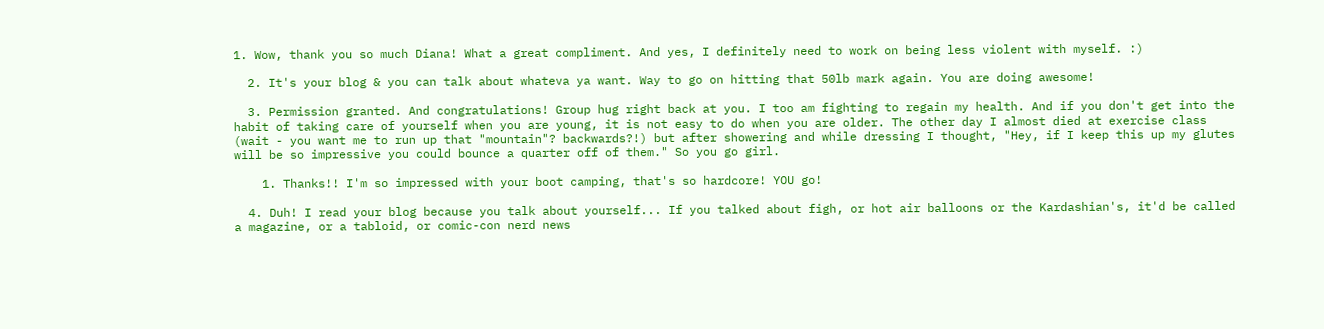1. Wow, thank you so much Diana! What a great compliment. And yes, I definitely need to work on being less violent with myself. :)

  2. It's your blog & you can talk about whateva ya want. Way to go on hitting that 50lb mark again. You are doing awesome!

  3. Permission granted. And congratulations! Group hug right back at you. I too am fighting to regain my health. And if you don't get into the habit of taking care of yourself when you are young, it is not easy to do when you are older. The other day I almost died at exercise class (wait - you want me to run up that "mountain"? backwards?!) but after showering and while dressing I thought, "Hey, if I keep this up my glutes will be so impressive you could bounce a quarter off of them." So you go girl.

    1. Thanks!! I'm so impressed with your boot camping, that's so hardcore! YOU go!

  4. Duh! I read your blog because you talk about yourself... If you talked about figh, or hot air balloons or the Kardashian's, it'd be called a magazine, or a tabloid, or comic-con nerd news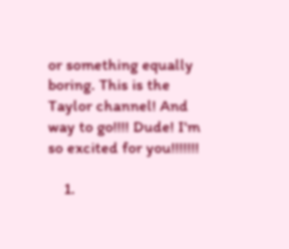or something equally boring. This is the Taylor channel! And way to go!!!! Dude! I'm so excited for you!!!!!!!

    1.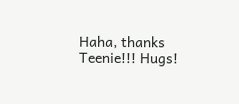Haha, thanks Teenie!!! Hugs!